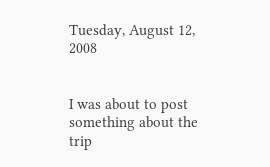Tuesday, August 12, 2008


I was about to post something about the trip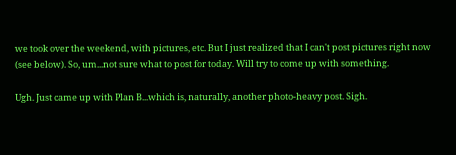we took over the weekend, with pictures, etc. But I just realized that I can't post pictures right now (see below). So, um...not sure what to post for today. Will try to come up with something.

Ugh. Just came up with Plan B...which is, naturally, another photo-heavy post. Sigh.